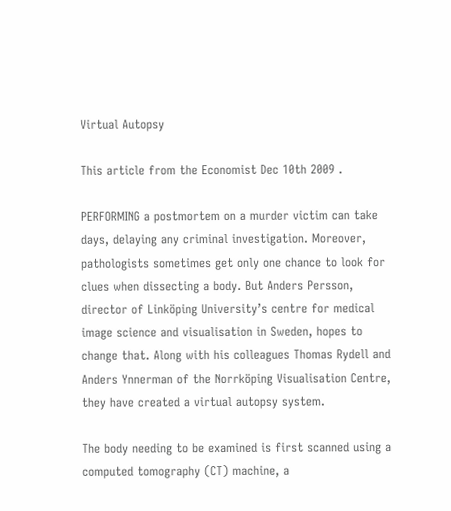Virtual Autopsy

This article from the Economist Dec 10th 2009 .

PERFORMING a postmortem on a murder victim can take days, delaying any criminal investigation. Moreover, pathologists sometimes get only one chance to look for clues when dissecting a body. But Anders Persson, director of Linköping University’s centre for medical image science and visualisation in Sweden, hopes to change that. Along with his colleagues Thomas Rydell and Anders Ynnerman of the Norrköping Visualisation Centre, they have created a virtual autopsy system.

The body needing to be examined is first scanned using a computed tomography (CT) machine, a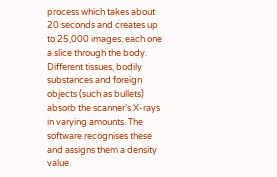process which takes about 20 seconds and creates up to 25,000 images, each one a slice through the body. Different tissues, bodily substances and foreign objects (such as bullets) absorb the scanner’s X-rays in varying amounts. The software recognises these and assigns them a density value.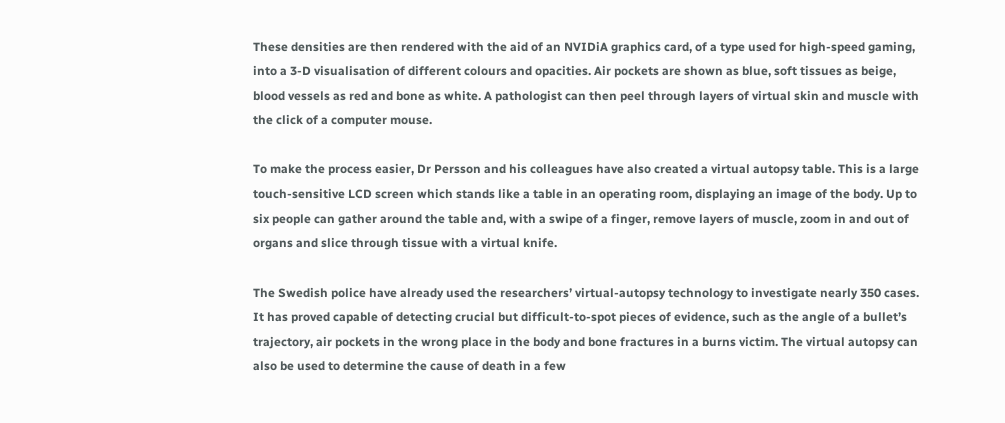These densities are then rendered with the aid of an NVIDiA graphics card, of a type used for high-speed gaming, into a 3-D visualisation of different colours and opacities. Air pockets are shown as blue, soft tissues as beige, blood vessels as red and bone as white. A pathologist can then peel through layers of virtual skin and muscle with the click of a computer mouse.

To make the process easier, Dr Persson and his colleagues have also created a virtual autopsy table. This is a large touch-sensitive LCD screen which stands like a table in an operating room, displaying an image of the body. Up to six people can gather around the table and, with a swipe of a finger, remove layers of muscle, zoom in and out of organs and slice through tissue with a virtual knife.

The Swedish police have already used the researchers’ virtual-autopsy technology to investigate nearly 350 cases. It has proved capable of detecting crucial but difficult-to-spot pieces of evidence, such as the angle of a bullet’s trajectory, air pockets in the wrong place in the body and bone fractures in a burns victim. The virtual autopsy can also be used to determine the cause of death in a few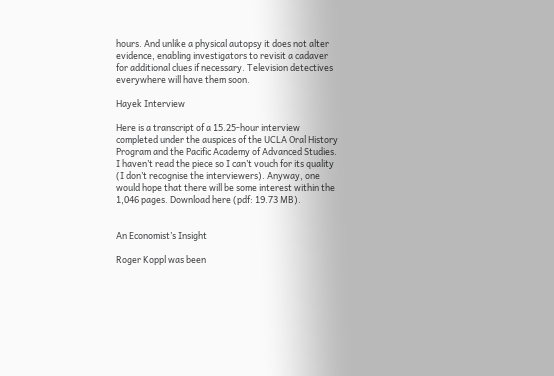hours. And unlike a physical autopsy it does not alter evidence, enabling investigators to revisit a cadaver for additional clues if necessary. Television detectives everywhere will have them soon.

Hayek Interview

Here is a transcript of a 15.25-hour interview completed under the auspices of the UCLA Oral History Program and the Pacific Academy of Advanced Studies. I haven’t read the piece so I can’t vouch for its quality (I don’t recognise the interviewers). Anyway, one would hope that there will be some interest within the 1,046 pages. Download here (pdf: 19.73 MB).


An Economist’s Insight

Roger Koppl was been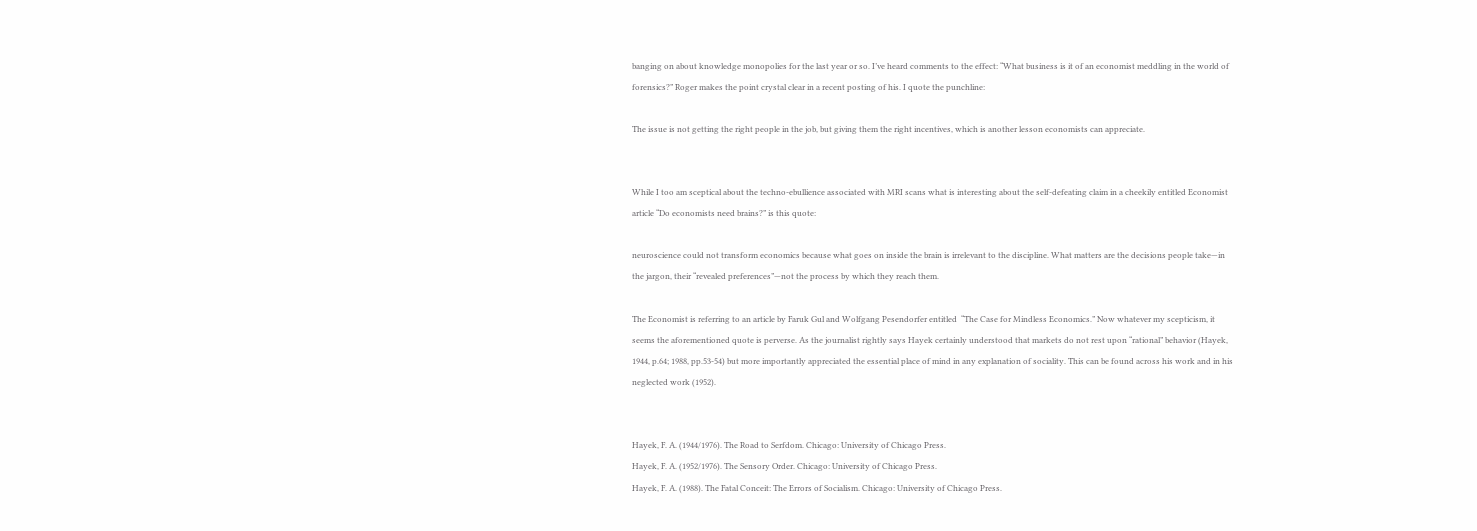banging on about knowledge monopolies for the last year or so. I’ve heard comments to the effect: “What business is it of an economist meddling in the world of forensics?” Roger makes the point crystal clear in a recent posting of his. I quote the punchline:

The issue is not getting the right people in the job, but giving them the right incentives, which is another lesson economists can appreciate.


While I too am sceptical about the techno-ebullience associated with MRI scans what is interesting about the self-defeating claim in a cheekily entitled Economist article “Do economists need brains?” is this quote:

neuroscience could not transform economics because what goes on inside the brain is irrelevant to the discipline. What matters are the decisions people take—in the jargon, their “revealed preferences”—not the process by which they reach them.

The Economist is referring to an article by Faruk Gul and Wolfgang Pesendorfer entitled  “The Case for Mindless Economics.” Now whatever my scepticism, it seems the aforementioned quote is perverse. As the journalist rightly says Hayek certainly understood that markets do not rest upon “rational” behavior (Hayek, 1944, p.64; 1988, pp.53-54) but more importantly appreciated the essential place of mind in any explanation of sociality. This can be found across his work and in his neglected work (1952).


Hayek, F. A. (1944/1976). The Road to Serfdom. Chicago: University of Chicago Press.
Hayek, F. A. (1952/1976). The Sensory Order. Chicago: University of Chicago Press.
Hayek, F. A. (1988). The Fatal Conceit: The Errors of Socialism. Chicago: University of Chicago Press.